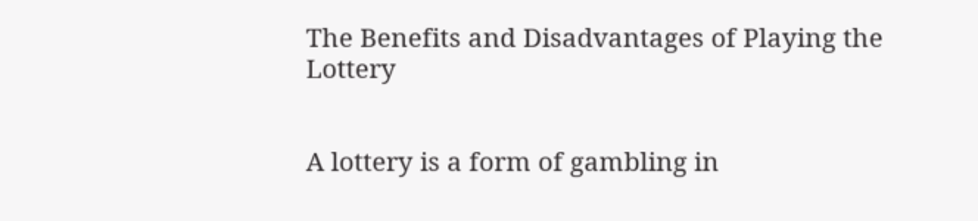The Benefits and Disadvantages of Playing the Lottery


A lottery is a form of gambling in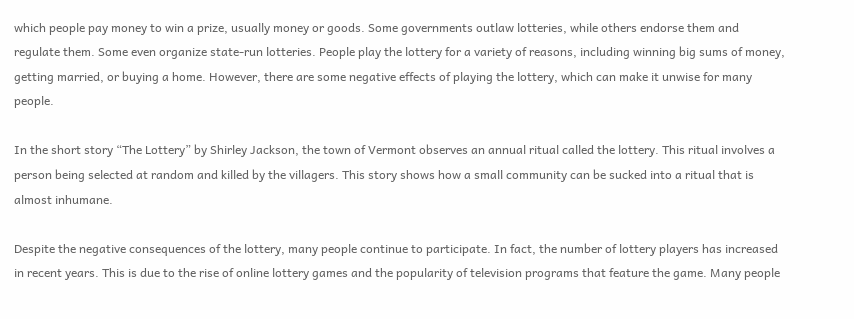which people pay money to win a prize, usually money or goods. Some governments outlaw lotteries, while others endorse them and regulate them. Some even organize state-run lotteries. People play the lottery for a variety of reasons, including winning big sums of money, getting married, or buying a home. However, there are some negative effects of playing the lottery, which can make it unwise for many people.

In the short story “The Lottery” by Shirley Jackson, the town of Vermont observes an annual ritual called the lottery. This ritual involves a person being selected at random and killed by the villagers. This story shows how a small community can be sucked into a ritual that is almost inhumane.

Despite the negative consequences of the lottery, many people continue to participate. In fact, the number of lottery players has increased in recent years. This is due to the rise of online lottery games and the popularity of television programs that feature the game. Many people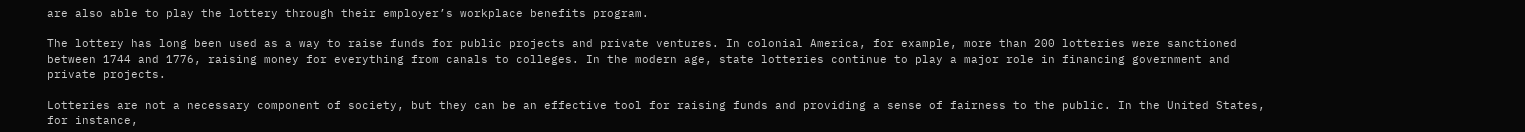are also able to play the lottery through their employer’s workplace benefits program.

The lottery has long been used as a way to raise funds for public projects and private ventures. In colonial America, for example, more than 200 lotteries were sanctioned between 1744 and 1776, raising money for everything from canals to colleges. In the modern age, state lotteries continue to play a major role in financing government and private projects.

Lotteries are not a necessary component of society, but they can be an effective tool for raising funds and providing a sense of fairness to the public. In the United States, for instance,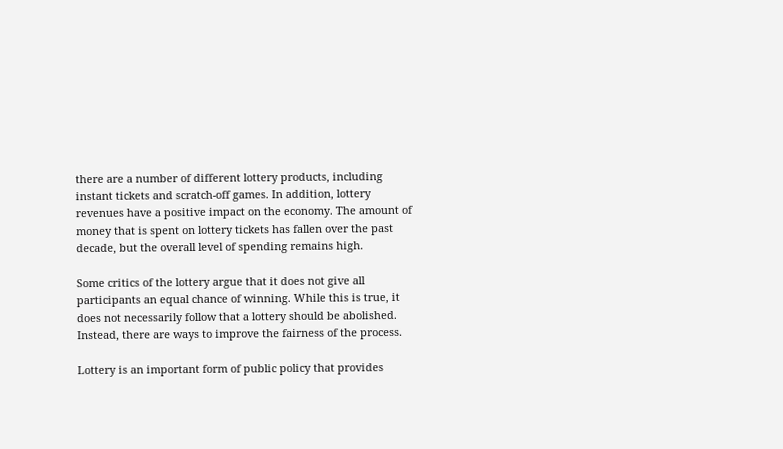there are a number of different lottery products, including instant tickets and scratch-off games. In addition, lottery revenues have a positive impact on the economy. The amount of money that is spent on lottery tickets has fallen over the past decade, but the overall level of spending remains high.

Some critics of the lottery argue that it does not give all participants an equal chance of winning. While this is true, it does not necessarily follow that a lottery should be abolished. Instead, there are ways to improve the fairness of the process.

Lottery is an important form of public policy that provides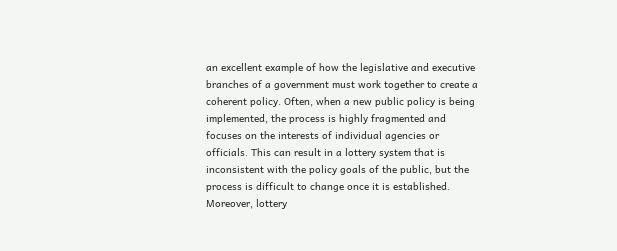an excellent example of how the legislative and executive branches of a government must work together to create a coherent policy. Often, when a new public policy is being implemented, the process is highly fragmented and focuses on the interests of individual agencies or officials. This can result in a lottery system that is inconsistent with the policy goals of the public, but the process is difficult to change once it is established. Moreover, lottery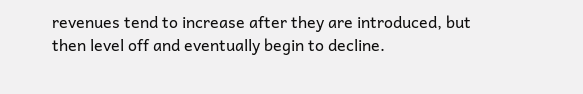revenues tend to increase after they are introduced, but then level off and eventually begin to decline.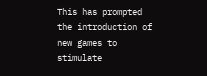This has prompted the introduction of new games to stimulate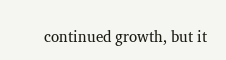continued growth, but it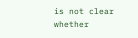is not clear whether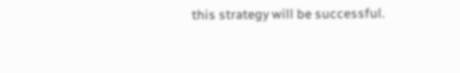this strategy will be successful.